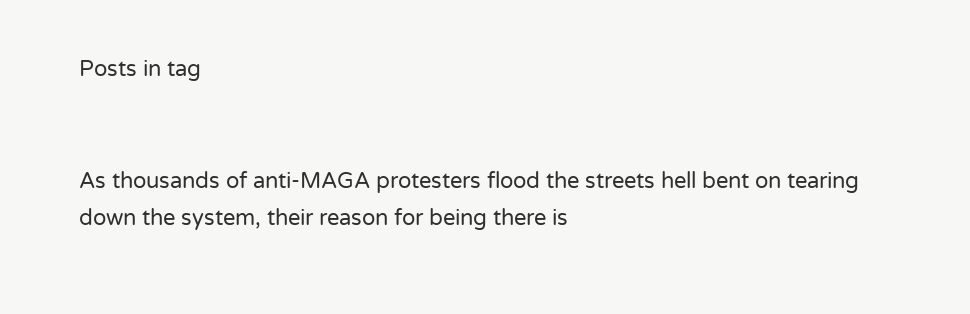Posts in tag


As thousands of anti-MAGA protesters flood the streets hell bent on tearing down the system, their reason for being there is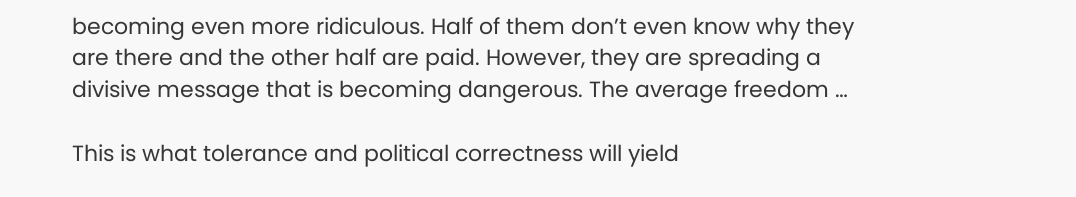becoming even more ridiculous. Half of them don’t even know why they are there and the other half are paid. However, they are spreading a divisive message that is becoming dangerous. The average freedom …

This is what tolerance and political correctness will yield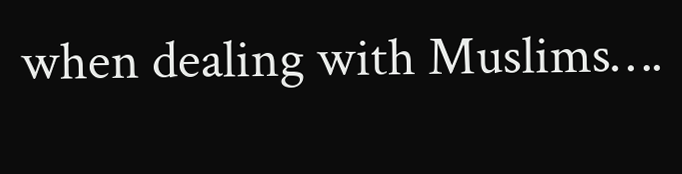when dealing with Muslims….